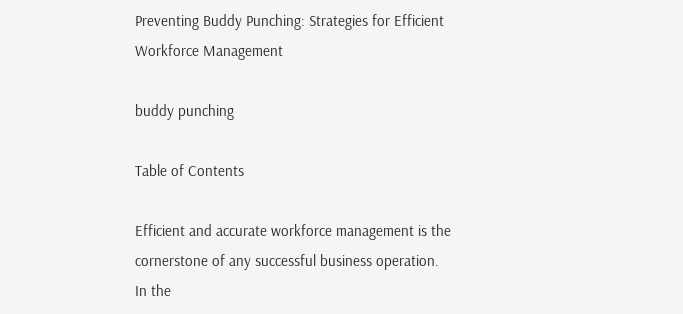Preventing Buddy Punching: Strategies for Efficient Workforce Management

buddy punching

Table of Contents

Efficient and accurate workforce management is the cornerstone of any successful business operation. In the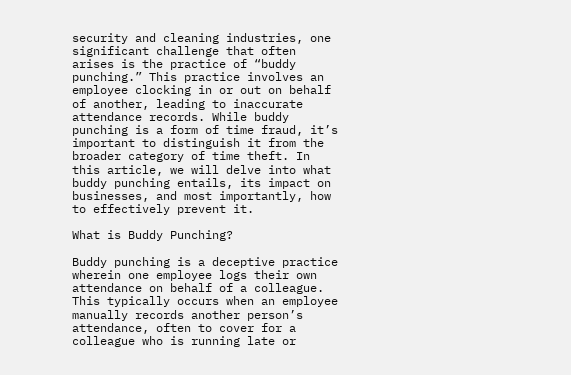security and cleaning industries, one significant challenge that often arises is the practice of “buddy punching.” This practice involves an employee clocking in or out on behalf of another, leading to inaccurate attendance records. While buddy punching is a form of time fraud, it’s important to distinguish it from the broader category of time theft. In this article, we will delve into what buddy punching entails, its impact on businesses, and most importantly, how to effectively prevent it.

What is Buddy Punching?

Buddy punching is a deceptive practice wherein one employee logs their own attendance on behalf of a colleague. This typically occurs when an employee manually records another person’s attendance, often to cover for a colleague who is running late or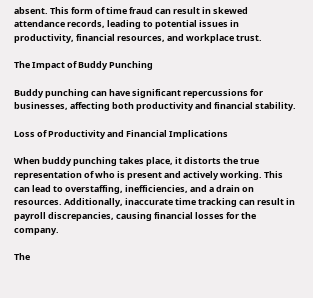absent. This form of time fraud can result in skewed attendance records, leading to potential issues in productivity, financial resources, and workplace trust.

The Impact of Buddy Punching

Buddy punching can have significant repercussions for businesses, affecting both productivity and financial stability.

Loss of Productivity and Financial Implications

When buddy punching takes place, it distorts the true representation of who is present and actively working. This can lead to overstaffing, inefficiencies, and a drain on resources. Additionally, inaccurate time tracking can result in payroll discrepancies, causing financial losses for the company.

The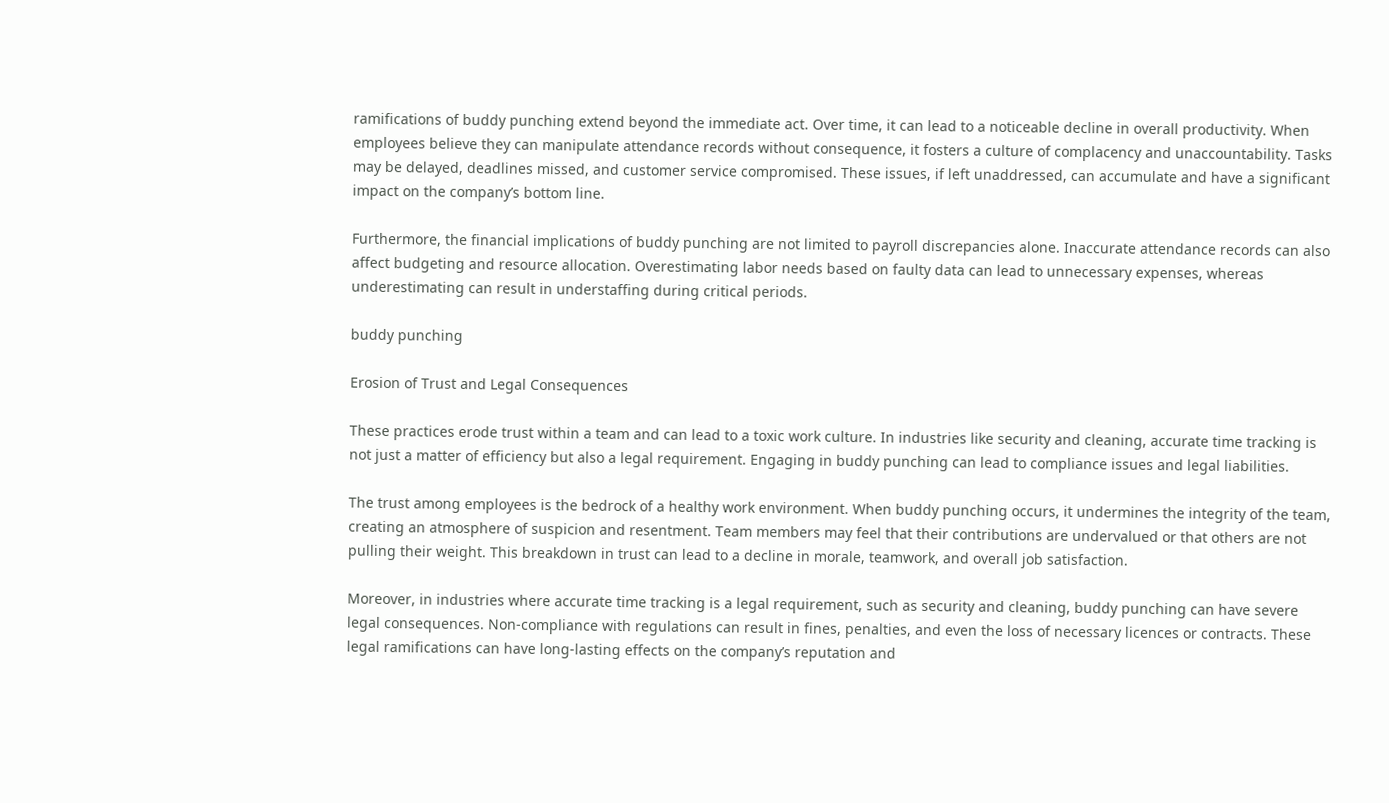ramifications of buddy punching extend beyond the immediate act. Over time, it can lead to a noticeable decline in overall productivity. When employees believe they can manipulate attendance records without consequence, it fosters a culture of complacency and unaccountability. Tasks may be delayed, deadlines missed, and customer service compromised. These issues, if left unaddressed, can accumulate and have a significant impact on the company’s bottom line.

Furthermore, the financial implications of buddy punching are not limited to payroll discrepancies alone. Inaccurate attendance records can also affect budgeting and resource allocation. Overestimating labor needs based on faulty data can lead to unnecessary expenses, whereas underestimating can result in understaffing during critical periods.

buddy punching

Erosion of Trust and Legal Consequences

These practices erode trust within a team and can lead to a toxic work culture. In industries like security and cleaning, accurate time tracking is not just a matter of efficiency but also a legal requirement. Engaging in buddy punching can lead to compliance issues and legal liabilities.

The trust among employees is the bedrock of a healthy work environment. When buddy punching occurs, it undermines the integrity of the team, creating an atmosphere of suspicion and resentment. Team members may feel that their contributions are undervalued or that others are not pulling their weight. This breakdown in trust can lead to a decline in morale, teamwork, and overall job satisfaction.

Moreover, in industries where accurate time tracking is a legal requirement, such as security and cleaning, buddy punching can have severe legal consequences. Non-compliance with regulations can result in fines, penalties, and even the loss of necessary licences or contracts. These legal ramifications can have long-lasting effects on the company’s reputation and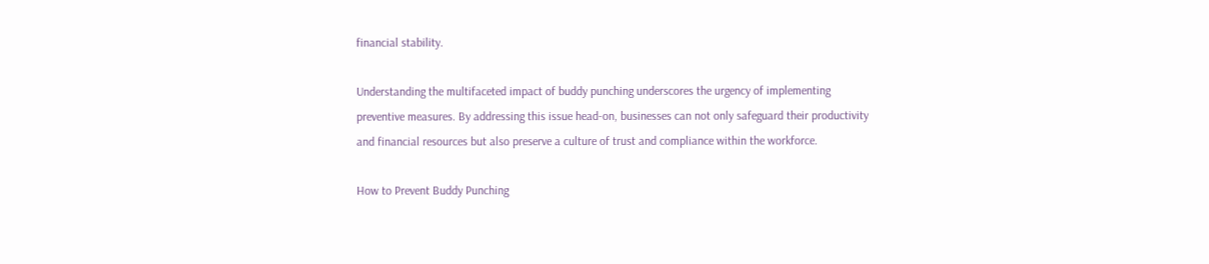financial stability.

Understanding the multifaceted impact of buddy punching underscores the urgency of implementing preventive measures. By addressing this issue head-on, businesses can not only safeguard their productivity and financial resources but also preserve a culture of trust and compliance within the workforce.

How to Prevent Buddy Punching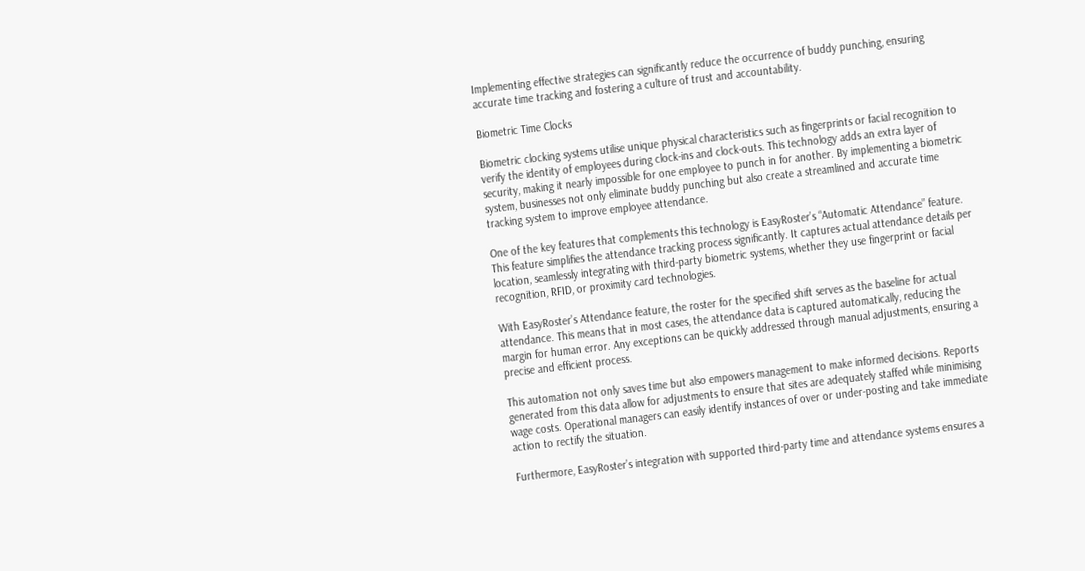Implementing effective strategies can significantly reduce the occurrence of buddy punching, ensuring accurate time tracking and fostering a culture of trust and accountability.

Biometric Time Clocks

Biometric clocking systems utilise unique physical characteristics such as fingerprints or facial recognition to verify the identity of employees during clock-ins and clock-outs. This technology adds an extra layer of security, making it nearly impossible for one employee to punch in for another. By implementing a biometric system, businesses not only eliminate buddy punching but also create a streamlined and accurate time tracking system to improve employee attendance.

One of the key features that complements this technology is EasyRoster’s “Automatic Attendance” feature. This feature simplifies the attendance tracking process significantly. It captures actual attendance details per location, seamlessly integrating with third-party biometric systems, whether they use fingerprint or facial recognition, RFID, or proximity card technologies.

With EasyRoster’s Attendance feature, the roster for the specified shift serves as the baseline for actual attendance. This means that in most cases, the attendance data is captured automatically, reducing the margin for human error. Any exceptions can be quickly addressed through manual adjustments, ensuring a precise and efficient process.

This automation not only saves time but also empowers management to make informed decisions. Reports generated from this data allow for adjustments to ensure that sites are adequately staffed while minimising wage costs. Operational managers can easily identify instances of over or under-posting and take immediate action to rectify the situation.

Furthermore, EasyRoster’s integration with supported third-party time and attendance systems ensures a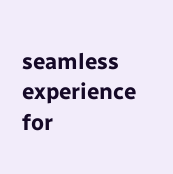seamless experience for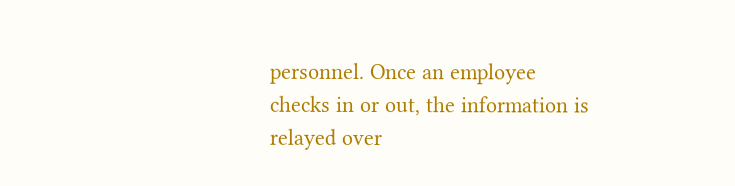personnel. Once an employee checks in or out, the information is relayed over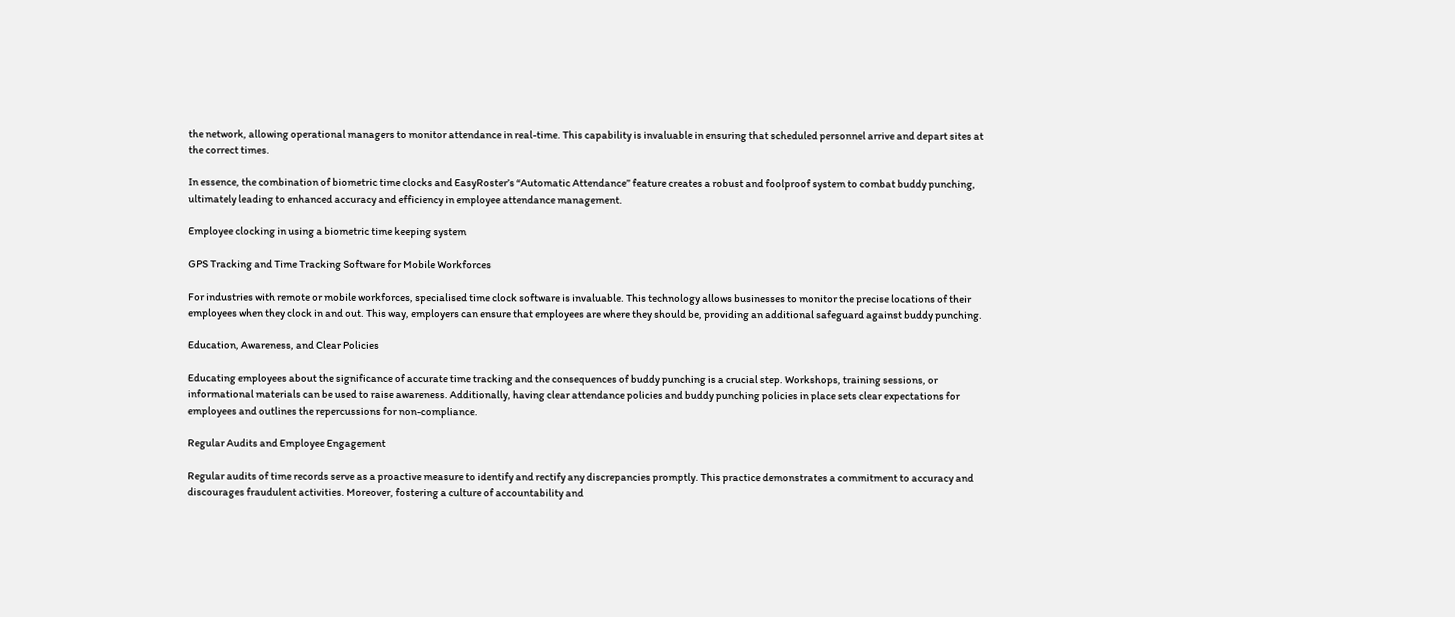the network, allowing operational managers to monitor attendance in real-time. This capability is invaluable in ensuring that scheduled personnel arrive and depart sites at the correct times.

In essence, the combination of biometric time clocks and EasyRoster’s “Automatic Attendance” feature creates a robust and foolproof system to combat buddy punching, ultimately leading to enhanced accuracy and efficiency in employee attendance management.

Employee clocking in using a biometric time keeping system

GPS Tracking and Time Tracking Software for Mobile Workforces

For industries with remote or mobile workforces, specialised time clock software is invaluable. This technology allows businesses to monitor the precise locations of their employees when they clock in and out. This way, employers can ensure that employees are where they should be, providing an additional safeguard against buddy punching.

Education, Awareness, and Clear Policies

Educating employees about the significance of accurate time tracking and the consequences of buddy punching is a crucial step. Workshops, training sessions, or informational materials can be used to raise awareness. Additionally, having clear attendance policies and buddy punching policies in place sets clear expectations for employees and outlines the repercussions for non-compliance.

Regular Audits and Employee Engagement

Regular audits of time records serve as a proactive measure to identify and rectify any discrepancies promptly. This practice demonstrates a commitment to accuracy and discourages fraudulent activities. Moreover, fostering a culture of accountability and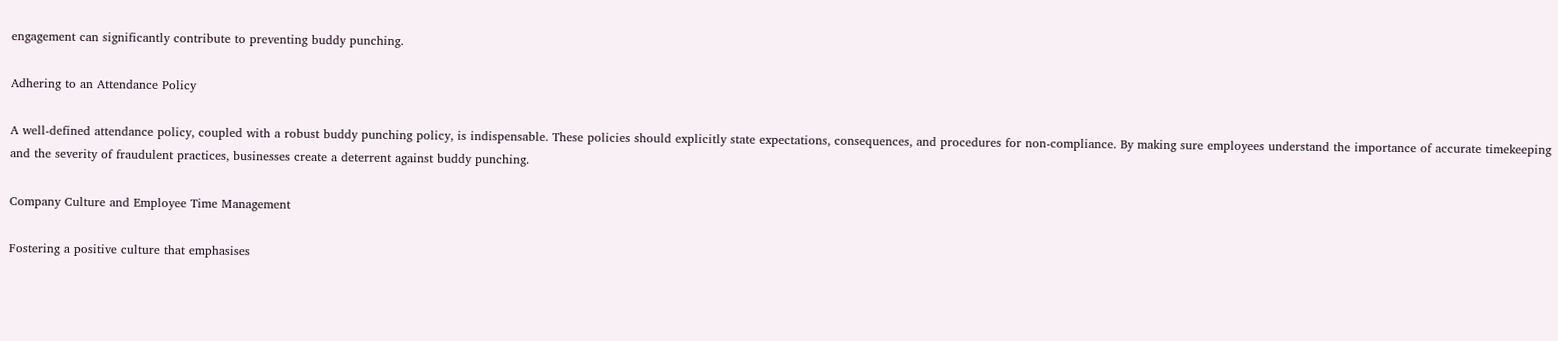engagement can significantly contribute to preventing buddy punching.

Adhering to an Attendance Policy

A well-defined attendance policy, coupled with a robust buddy punching policy, is indispensable. These policies should explicitly state expectations, consequences, and procedures for non-compliance. By making sure employees understand the importance of accurate timekeeping and the severity of fraudulent practices, businesses create a deterrent against buddy punching.

Company Culture and Employee Time Management

Fostering a positive culture that emphasises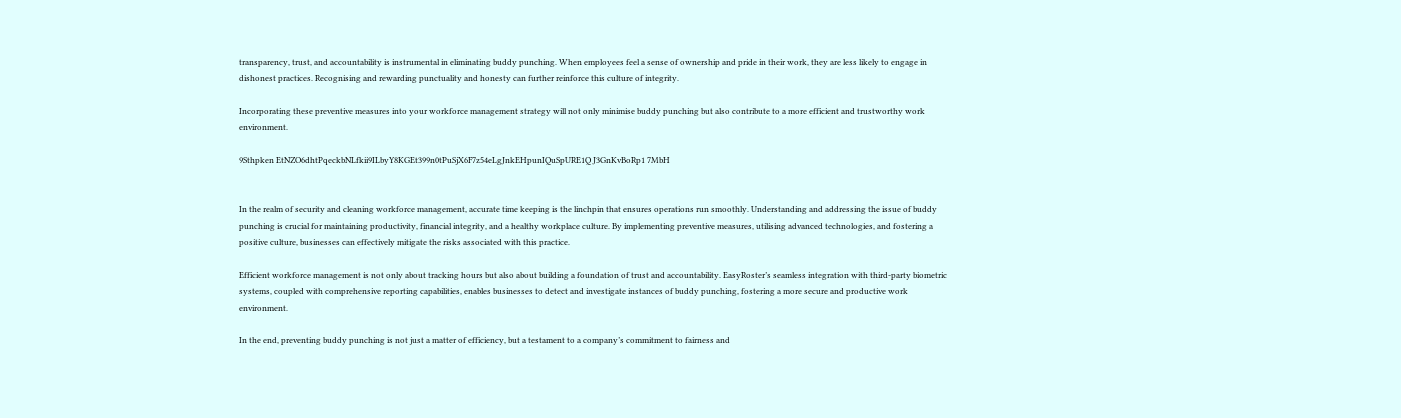transparency, trust, and accountability is instrumental in eliminating buddy punching. When employees feel a sense of ownership and pride in their work, they are less likely to engage in dishonest practices. Recognising and rewarding punctuality and honesty can further reinforce this culture of integrity.

Incorporating these preventive measures into your workforce management strategy will not only minimise buddy punching but also contribute to a more efficient and trustworthy work environment.

9Sthpken EtNZO6dhtPqeckbNLfkii9ILbyY8KGEt399n0tPuSjX6F7z54eLgJnkEHpunIQuSpURE1Q J3GnKvBoRp1 7MbH


In the realm of security and cleaning workforce management, accurate time keeping is the linchpin that ensures operations run smoothly. Understanding and addressing the issue of buddy punching is crucial for maintaining productivity, financial integrity, and a healthy workplace culture. By implementing preventive measures, utilising advanced technologies, and fostering a positive culture, businesses can effectively mitigate the risks associated with this practice.

Efficient workforce management is not only about tracking hours but also about building a foundation of trust and accountability. EasyRoster’s seamless integration with third-party biometric systems, coupled with comprehensive reporting capabilities, enables businesses to detect and investigate instances of buddy punching, fostering a more secure and productive work environment.

In the end, preventing buddy punching is not just a matter of efficiency, but a testament to a company’s commitment to fairness and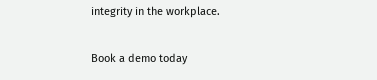integrity in the workplace.

Book a demo today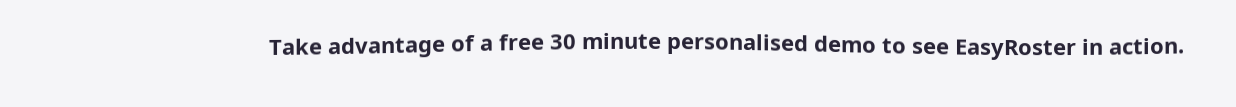Take advantage of a free 30 minute personalised demo to see EasyRoster in action.